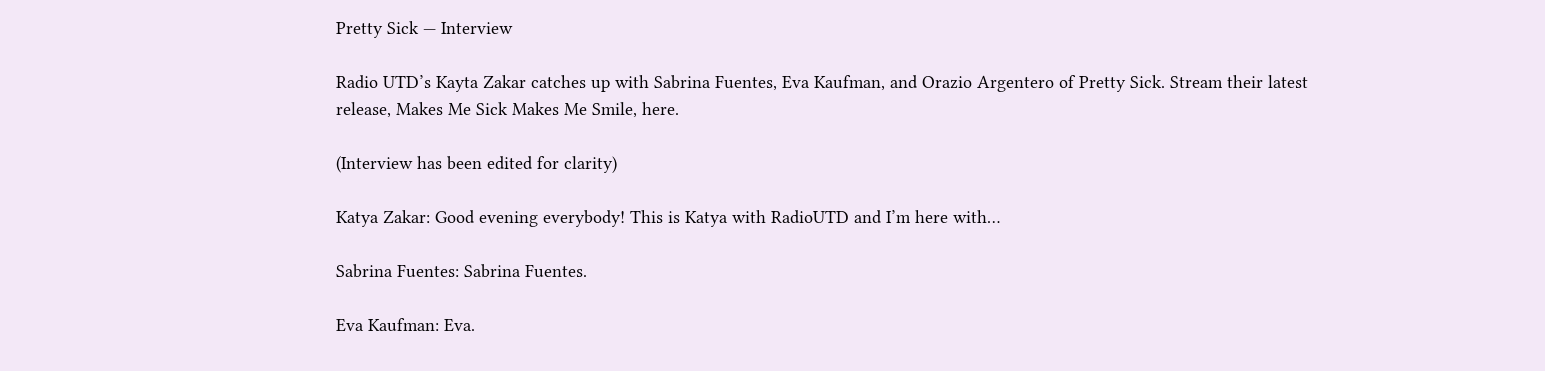Pretty Sick — Interview

Radio UTD’s Kayta Zakar catches up with Sabrina Fuentes, Eva Kaufman, and Orazio Argentero of Pretty Sick. Stream their latest release, Makes Me Sick Makes Me Smile, here.

(Interview has been edited for clarity)

Katya Zakar: Good evening everybody! This is Katya with RadioUTD and I’m here with…

Sabrina Fuentes: Sabrina Fuentes.

Eva Kaufman: Eva.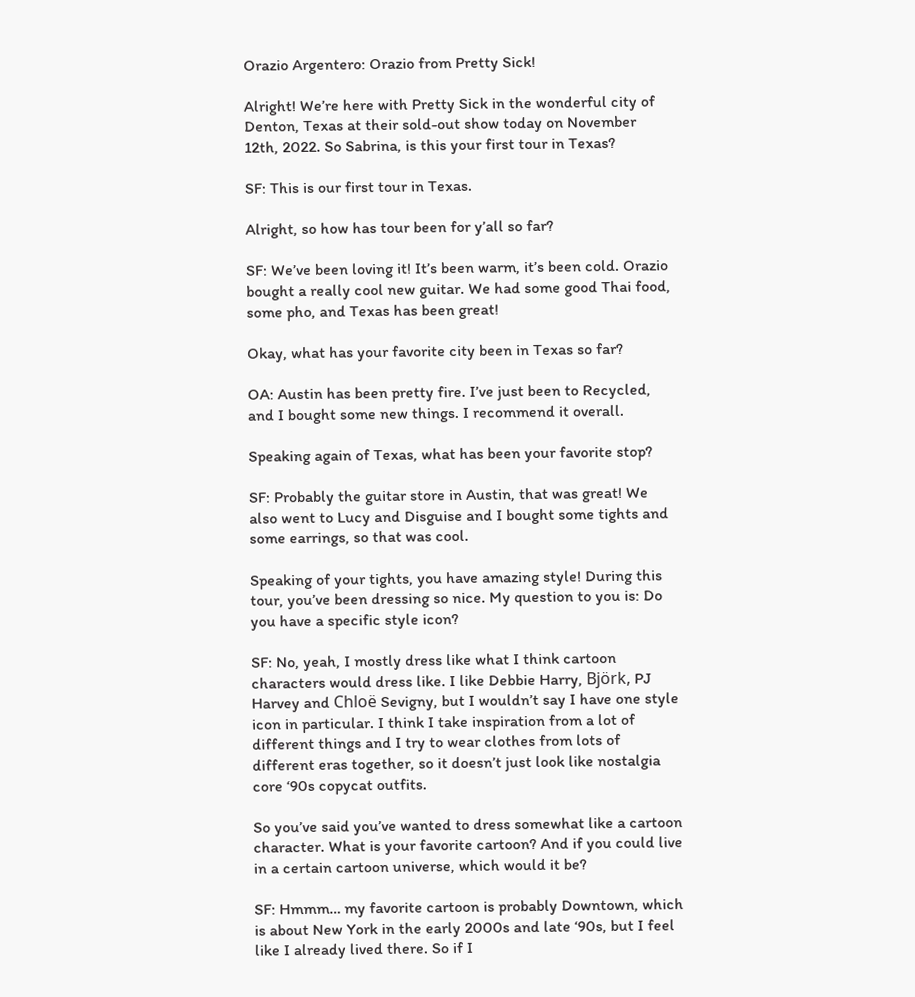Orazio Argentero: Orazio from Pretty Sick!

Alright! We’re here with Pretty Sick in the wonderful city of Denton, Texas at their sold-out show today on November 12th, 2022. So Sabrina, is this your first tour in Texas?

SF: This is our first tour in Texas.

Alright, so how has tour been for y’all so far?

SF: We’ve been loving it! It’s been warm, it’s been cold. Orazio bought a really cool new guitar. We had some good Thai food, some pho, and Texas has been great!

Okay, what has your favorite city been in Texas so far?

OA: Austin has been pretty fire. I’ve just been to Recycled, and I bought some new things. I recommend it overall.

Speaking again of Texas, what has been your favorite stop?

SF: Probably the guitar store in Austin, that was great! We also went to Lucy and Disguise and I bought some tights and some earrings, so that was cool.

Speaking of your tights, you have amazing style! During this tour, you’ve been dressing so nice. My question to you is: Do you have a specific style icon?

SF: No, yeah, I mostly dress like what I think cartoon characters would dress like. I like Debbie Harry, Björk, PJ Harvey and Chloë Sevigny, but I wouldn’t say I have one style icon in particular. I think I take inspiration from a lot of different things and I try to wear clothes from lots of different eras together, so it doesn’t just look like nostalgia core ‘90s copycat outfits.

So you’ve said you’ve wanted to dress somewhat like a cartoon character. What is your favorite cartoon? And if you could live in a certain cartoon universe, which would it be?

SF: Hmmm… my favorite cartoon is probably Downtown, which is about New York in the early 2000s and late ‘90s, but I feel like I already lived there. So if I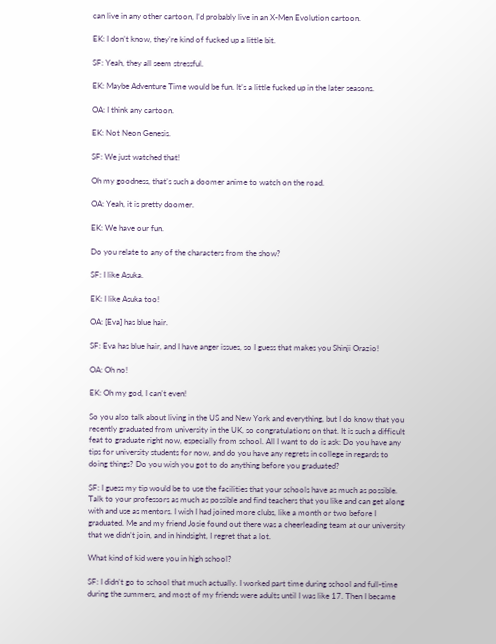can live in any other cartoon, I’d probably live in an X-Men Evolution cartoon.

EK: I don’t know, they’re kind of fucked up a little bit.

SF: Yeah, they all seem stressful.

EK: Maybe Adventure Time would be fun. It’s a little fucked up in the later seasons.

OA: I think any cartoon.

EK: Not Neon Genesis.

SF: We just watched that!

Oh my goodness, that’s such a doomer anime to watch on the road.

OA: Yeah, it is pretty doomer.

EK: We have our fun.

Do you relate to any of the characters from the show?

SF: I like Asuka.

EK: I like Asuka too!

OA: [Eva] has blue hair.

SF: Eva has blue hair, and I have anger issues, so I guess that makes you Shinji Orazio!

OA: Oh no!

EK: Oh my god, I can’t even!

So you also talk about living in the US and New York and everything, but I do know that you recently graduated from university in the UK, so congratulations on that. It is such a difficult feat to graduate right now, especially from school. All I want to do is ask: Do you have any tips for university students for now, and do you have any regrets in college in regards to doing things? Do you wish you got to do anything before you graduated?

SF: I guess my tip would be to use the facilities that your schools have as much as possible. Talk to your professors as much as possible and find teachers that you like and can get along with and use as mentors. I wish I had joined more clubs, like a month or two before I graduated. Me and my friend Josie found out there was a cheerleading team at our university that we didn’t join, and in hindsight, I regret that a lot.

What kind of kid were you in high school?

SF: I didn’t go to school that much actually. I worked part time during school and full-time during the summers, and most of my friends were adults until I was like 17. Then I became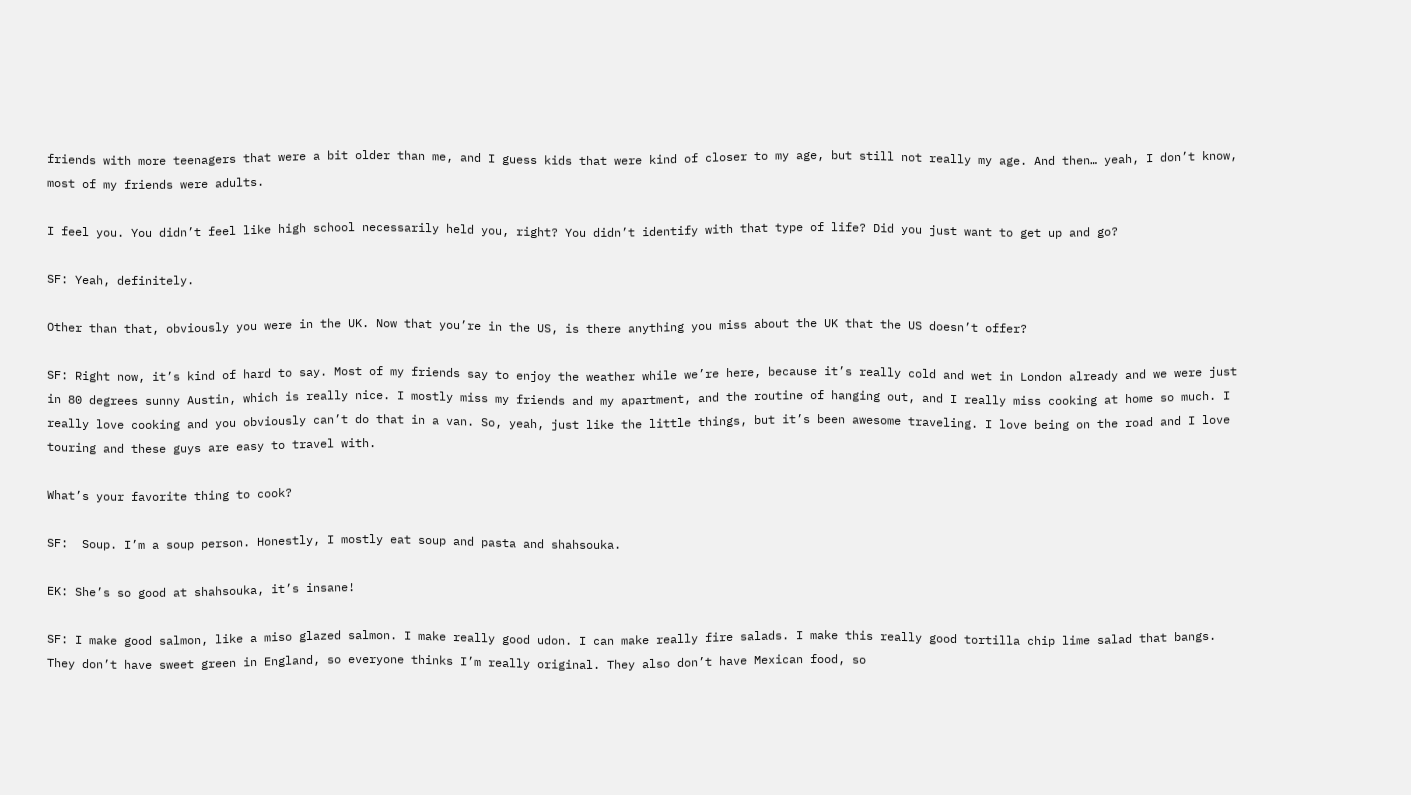friends with more teenagers that were a bit older than me, and I guess kids that were kind of closer to my age, but still not really my age. And then… yeah, I don’t know, most of my friends were adults.

I feel you. You didn’t feel like high school necessarily held you, right? You didn’t identify with that type of life? Did you just want to get up and go?

SF: Yeah, definitely.

Other than that, obviously you were in the UK. Now that you’re in the US, is there anything you miss about the UK that the US doesn’t offer?

SF: Right now, it’s kind of hard to say. Most of my friends say to enjoy the weather while we’re here, because it’s really cold and wet in London already and we were just in 80 degrees sunny Austin, which is really nice. I mostly miss my friends and my apartment, and the routine of hanging out, and I really miss cooking at home so much. I really love cooking and you obviously can’t do that in a van. So, yeah, just like the little things, but it’s been awesome traveling. I love being on the road and I love touring and these guys are easy to travel with.

What’s your favorite thing to cook?

SF:  Soup. I’m a soup person. Honestly, I mostly eat soup and pasta and shahsouka.

EK: She’s so good at shahsouka, it’s insane!

SF: I make good salmon, like a miso glazed salmon. I make really good udon. I can make really fire salads. I make this really good tortilla chip lime salad that bangs. They don’t have sweet green in England, so everyone thinks I’m really original. They also don’t have Mexican food, so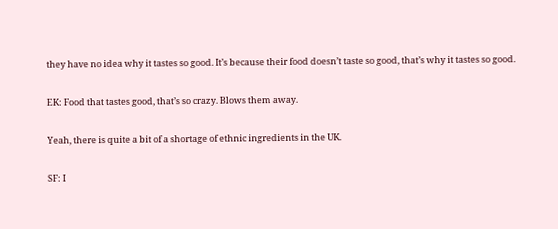they have no idea why it tastes so good. It’s because their food doesn’t taste so good, that’s why it tastes so good.

EK: Food that tastes good, that’s so crazy. Blows them away.

Yeah, there is quite a bit of a shortage of ethnic ingredients in the UK.

SF: I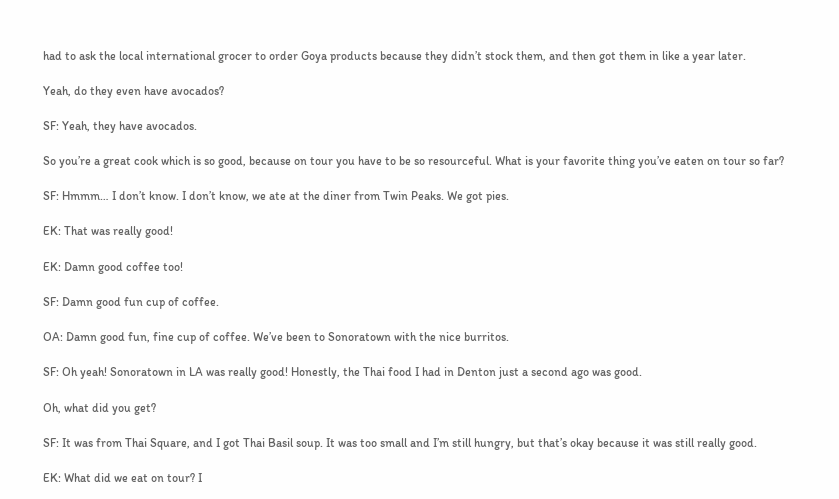had to ask the local international grocer to order Goya products because they didn’t stock them, and then got them in like a year later.

Yeah, do they even have avocados?

SF: Yeah, they have avocados.

So you’re a great cook which is so good, because on tour you have to be so resourceful. What is your favorite thing you’ve eaten on tour so far?

SF: Hmmm… I don’t know. I don’t know, we ate at the diner from Twin Peaks. We got pies.

EK: That was really good!

EK: Damn good coffee too!

SF: Damn good fun cup of coffee.

OA: Damn good fun, fine cup of coffee. We’ve been to Sonoratown with the nice burritos.

SF: Oh yeah! Sonoratown in LA was really good! Honestly, the Thai food I had in Denton just a second ago was good.

Oh, what did you get?

SF: It was from Thai Square, and I got Thai Basil soup. It was too small and I’m still hungry, but that’s okay because it was still really good.

EK: What did we eat on tour? I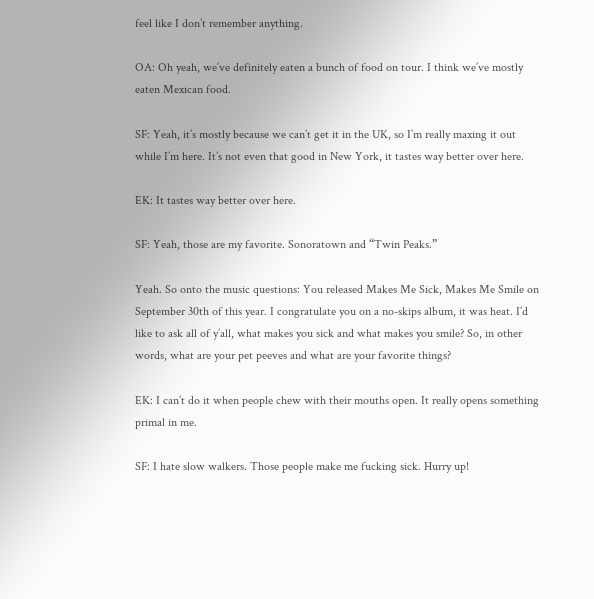feel like I don’t remember anything.

OA: Oh yeah, we’ve definitely eaten a bunch of food on tour. I think we’ve mostly eaten Mexican food.

SF: Yeah, it’s mostly because we can’t get it in the UK, so I’m really maxing it out while I’m here. It’s not even that good in New York, it tastes way better over here.

EK: It tastes way better over here.

SF: Yeah, those are my favorite. Sonoratown and “Twin Peaks.”

Yeah. So onto the music questions: You released Makes Me Sick, Makes Me Smile on September 30th of this year. I congratulate you on a no-skips album, it was heat. I’d like to ask all of y’all, what makes you sick and what makes you smile? So, in other words, what are your pet peeves and what are your favorite things?

EK: I can’t do it when people chew with their mouths open. It really opens something primal in me.

SF: I hate slow walkers. Those people make me fucking sick. Hurry up!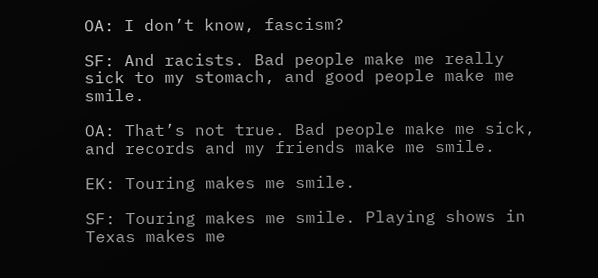OA: I don’t know, fascism?

SF: And racists. Bad people make me really sick to my stomach, and good people make me smile.

OA: That’s not true. Bad people make me sick, and records and my friends make me smile.

EK: Touring makes me smile.

SF: Touring makes me smile. Playing shows in Texas makes me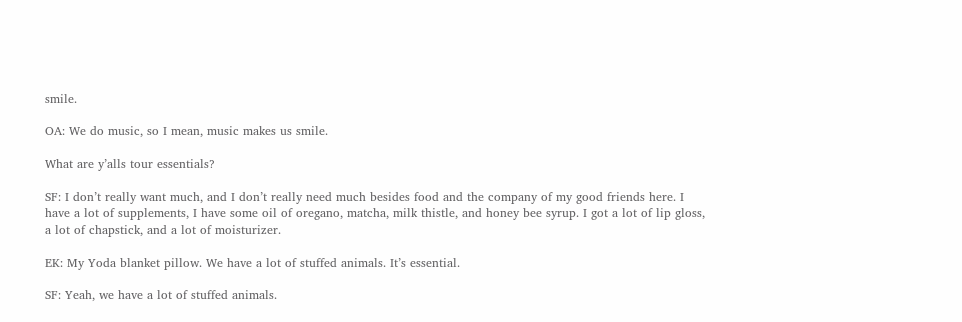smile.

OA: We do music, so I mean, music makes us smile.

What are y’alls tour essentials?

SF: I don’t really want much, and I don’t really need much besides food and the company of my good friends here. I have a lot of supplements, I have some oil of oregano, matcha, milk thistle, and honey bee syrup. I got a lot of lip gloss, a lot of chapstick, and a lot of moisturizer.

EK: My Yoda blanket pillow. We have a lot of stuffed animals. It’s essential.

SF: Yeah, we have a lot of stuffed animals.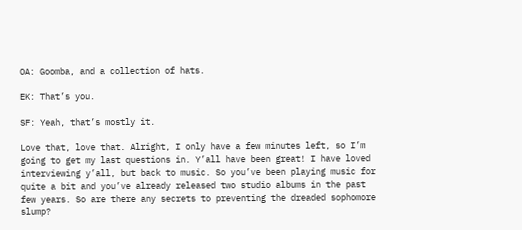OA: Goomba, and a collection of hats.

EK: That’s you.

SF: Yeah, that’s mostly it.

Love that, love that. Alright, I only have a few minutes left, so I’m going to get my last questions in. Y’all have been great! I have loved interviewing y’all, but back to music. So you’ve been playing music for quite a bit and you’ve already released two studio albums in the past few years. So are there any secrets to preventing the dreaded sophomore slump?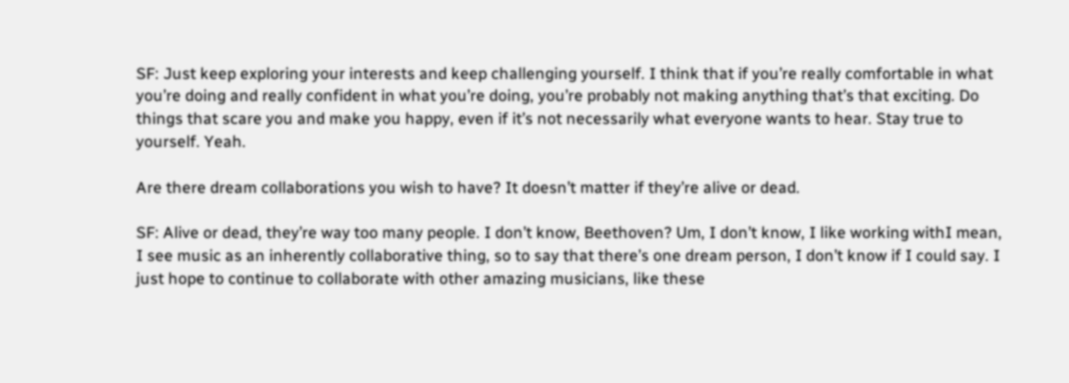SF: Just keep exploring your interests and keep challenging yourself. I think that if you’re really comfortable in what you’re doing and really confident in what you’re doing, you’re probably not making anything that’s that exciting. Do things that scare you and make you happy, even if it’s not necessarily what everyone wants to hear. Stay true to yourself. Yeah.

Are there dream collaborations you wish to have? It doesn’t matter if they’re alive or dead.

SF: Alive or dead, they’re way too many people. I don’t know, Beethoven? Um, I don’t know, I like working withI mean, I see music as an inherently collaborative thing, so to say that there’s one dream person, I don’t know if I could say. I just hope to continue to collaborate with other amazing musicians, like these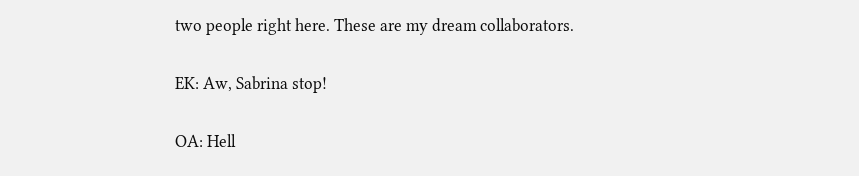two people right here. These are my dream collaborators.

EK: Aw, Sabrina stop!

OA: Hell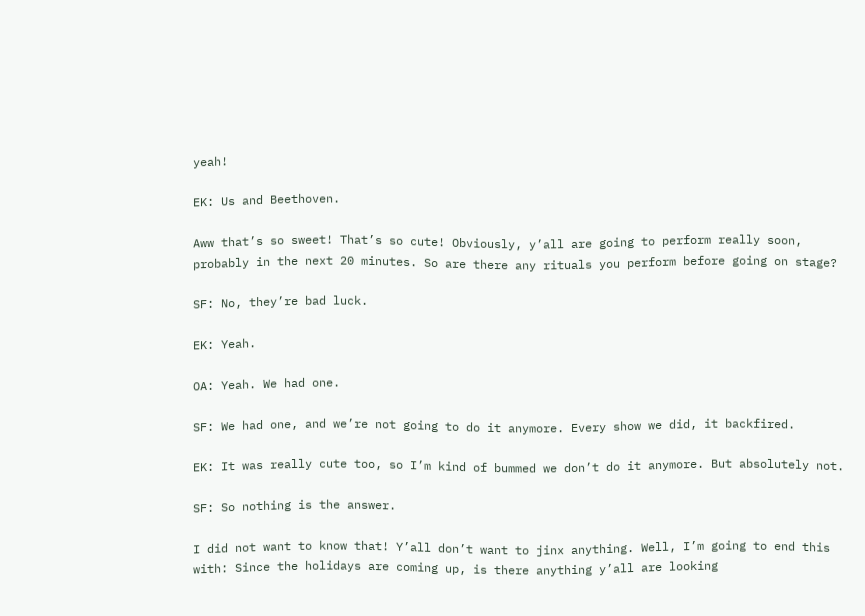yeah!

EK: Us and Beethoven.

Aww that’s so sweet! That’s so cute! Obviously, y’all are going to perform really soon, probably in the next 20 minutes. So are there any rituals you perform before going on stage?

SF: No, they’re bad luck.

EK: Yeah.

OA: Yeah. We had one.

SF: We had one, and we’re not going to do it anymore. Every show we did, it backfired.

EK: It was really cute too, so I’m kind of bummed we don’t do it anymore. But absolutely not.

SF: So nothing is the answer.

I did not want to know that! Y’all don’t want to jinx anything. Well, I’m going to end this with: Since the holidays are coming up, is there anything y’all are looking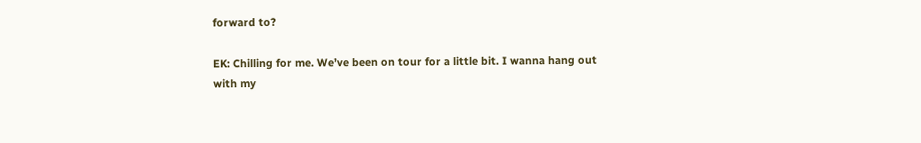forward to?

EK: Chilling for me. We’ve been on tour for a little bit. I wanna hang out with my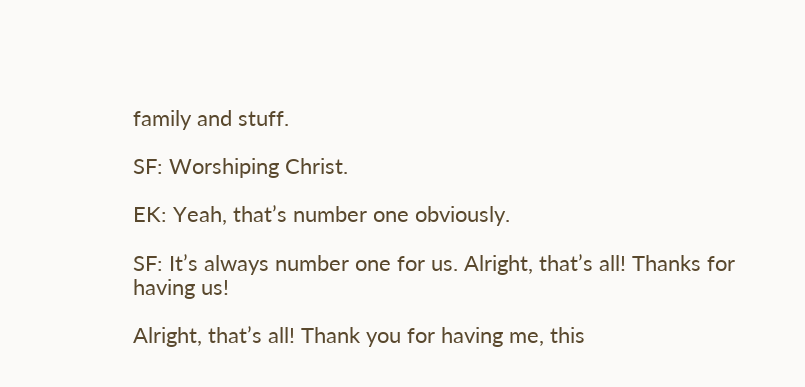family and stuff.

SF: Worshiping Christ.

EK: Yeah, that’s number one obviously.

SF: It’s always number one for us. Alright, that’s all! Thanks for having us!

Alright, that’s all! Thank you for having me, this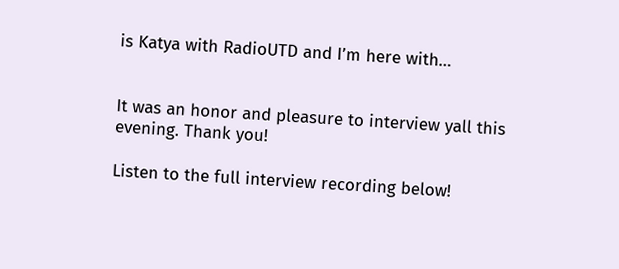is Katya with RadioUTD and I’m here with…


It was an honor and pleasure to interview yall this evening. Thank you!

Listen to the full interview recording below!